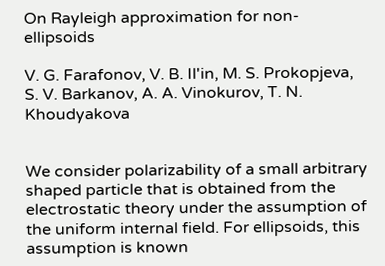On Rayleigh approximation for non-ellipsoids

V. G. Farafonov, V. B. Il'in, M. S. Prokopjeva, S. V. Barkanov, A. A. Vinokurov, T. N. Khoudyakova


We consider polarizability of a small arbitrary shaped particle that is obtained from the electrostatic theory under the assumption of the uniform internal field. For ellipsoids, this assumption is known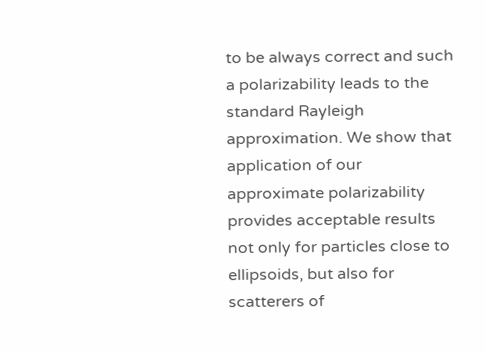to be always correct and such a polarizability leads to the standard Rayleigh approximation. We show that application of our approximate polarizability provides acceptable results not only for particles close to ellipsoids, but also for scatterers of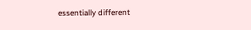essentially different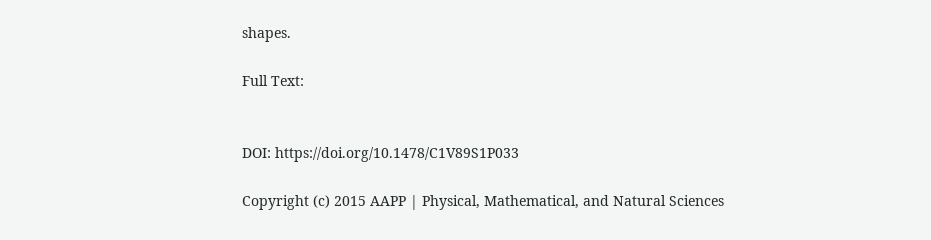shapes.

Full Text:


DOI: https://doi.org/10.1478/C1V89S1P033

Copyright (c) 2015 AAPP | Physical, Mathematical, and Natural Sciences